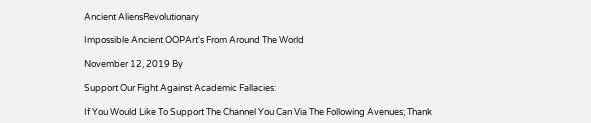Ancient AliensRevolutionary

Impossible Ancient OOPArt's From Around The World

November 12, 2019 By

Support Our Fight Against Academic Fallacies:

If You Would Like To Support The Channel You Can Via The Following Avenues; Thank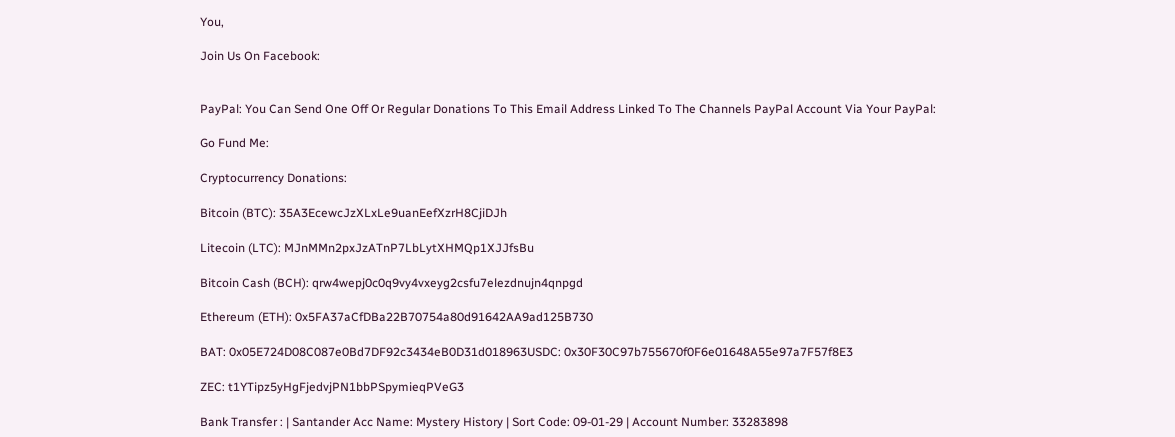You,

Join Us On Facebook:


PayPal: You Can Send One Off Or Regular Donations To This Email Address Linked To The Channels PayPal Account Via Your PayPal:

Go Fund Me:

Cryptocurrency Donations:

Bitcoin (BTC): 35A3EcewcJzXLxLe9uanEefXzrH8CjiDJh

Litecoin (LTC): MJnMMn2pxJzATnP7LbLytXHMQp1XJJfsBu

Bitcoin Cash (BCH): qrw4wepj0c0q9vy4vxeyg2csfu7elezdnujn4qnpgd

Ethereum (ETH): 0x5FA37aCfDBa22B70754a80d91642AA9ad125B730

BAT: 0x05E724D08C087e0Bd7DF92c3434eB0D31d018963USDC: 0x30F30C97b755670f0F6e01648A55e97a7F57f8E3

ZEC: t1YTipz5yHgFjedvjPN1bbPSpymieqPVeG3

Bank Transfer : | Santander Acc Name: Mystery History | Sort Code: 09-01-29 | Account Number: 33283898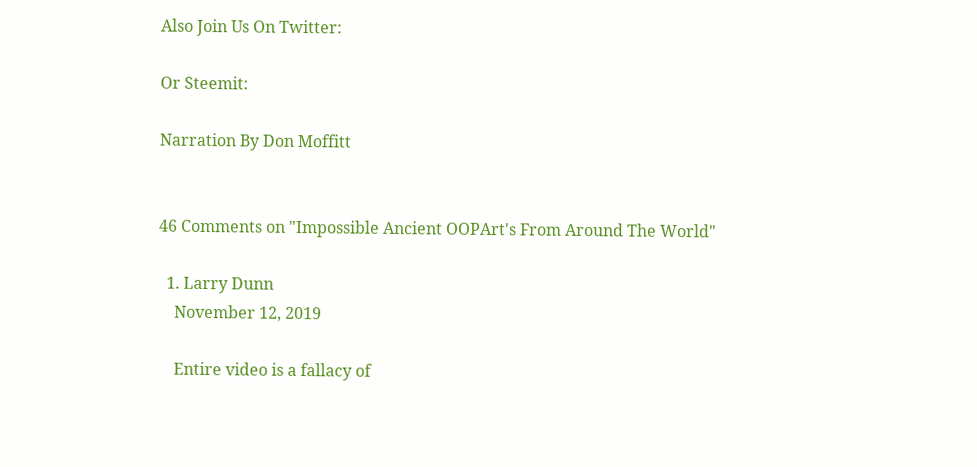Also Join Us On Twitter:

Or Steemit:

Narration By Don Moffitt


46 Comments on "Impossible Ancient OOPArt's From Around The World"

  1. Larry Dunn
    November 12, 2019

    Entire video is a fallacy of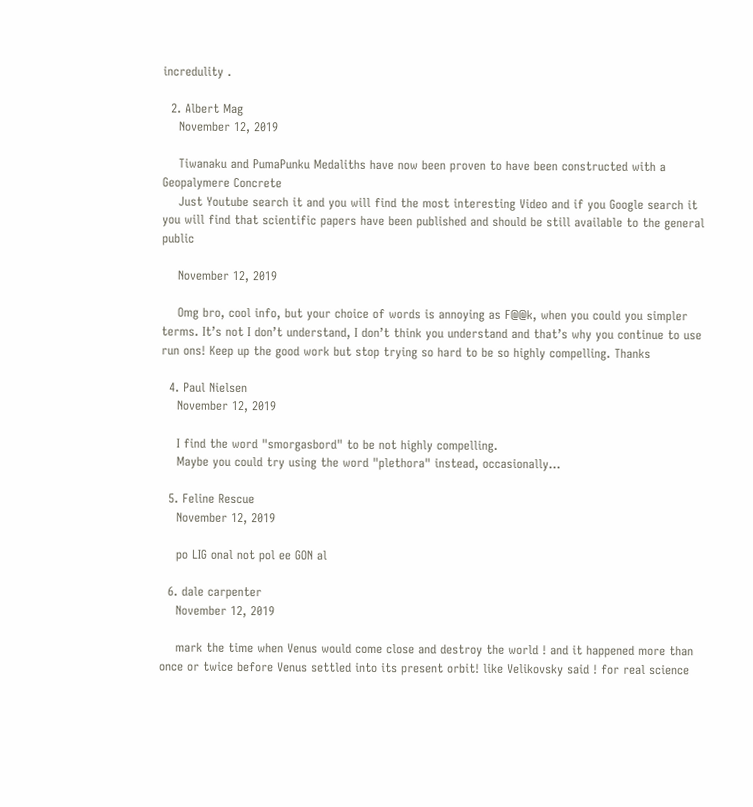incredulity .

  2. Albert Mag
    November 12, 2019

    Tiwanaku and PumaPunku Medaliths have now been proven to have been constructed with a Geopalymere Concrete
    Just Youtube search it and you will find the most interesting Video and if you Google search it you will find that scientific papers have been published and should be still available to the general public

    November 12, 2019

    Omg bro, cool info, but your choice of words is annoying as F@@k, when you could you simpler terms. It’s not I don’t understand, I don’t think you understand and that’s why you continue to use run ons! Keep up the good work but stop trying so hard to be so highly compelling. Thanks

  4. Paul Nielsen
    November 12, 2019

    I find the word "smorgasbord" to be not highly compelling.
    Maybe you could try using the word "plethora" instead, occasionally...

  5. Feline Rescue
    November 12, 2019

    po LIG onal not pol ee GON al

  6. dale carpenter
    November 12, 2019

    mark the time when Venus would come close and destroy the world ! and it happened more than once or twice before Venus settled into its present orbit! like Velikovsky said ! for real science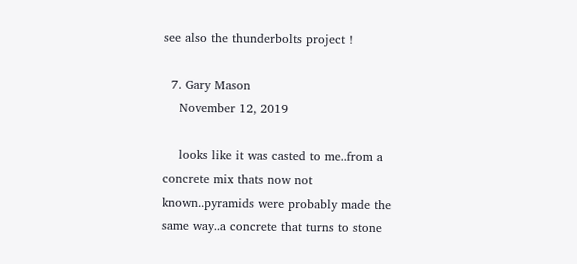see also the thunderbolts project !

  7. Gary Mason
    November 12, 2019

    looks like it was casted to me..from a concrete mix thats now not known..pyramids were probably made the same way..a concrete that turns to stone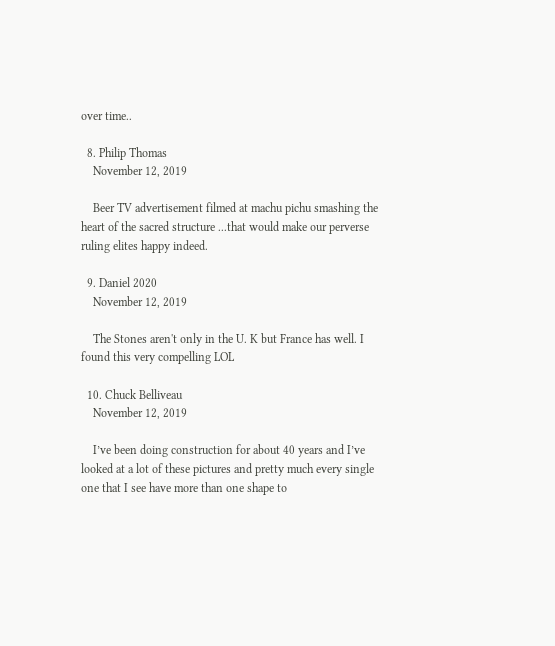over time..

  8. Philip Thomas
    November 12, 2019

    Beer TV advertisement filmed at machu pichu smashing the heart of the sacred structure ...that would make our perverse ruling elites happy indeed.

  9. Daniel 2020
    November 12, 2019

    The Stones aren't only in the U. K but France has well. I found this very compelling LOL

  10. Chuck Belliveau
    November 12, 2019

    I’ve been doing construction for about 40 years and I’ve looked at a lot of these pictures and pretty much every single one that I see have more than one shape to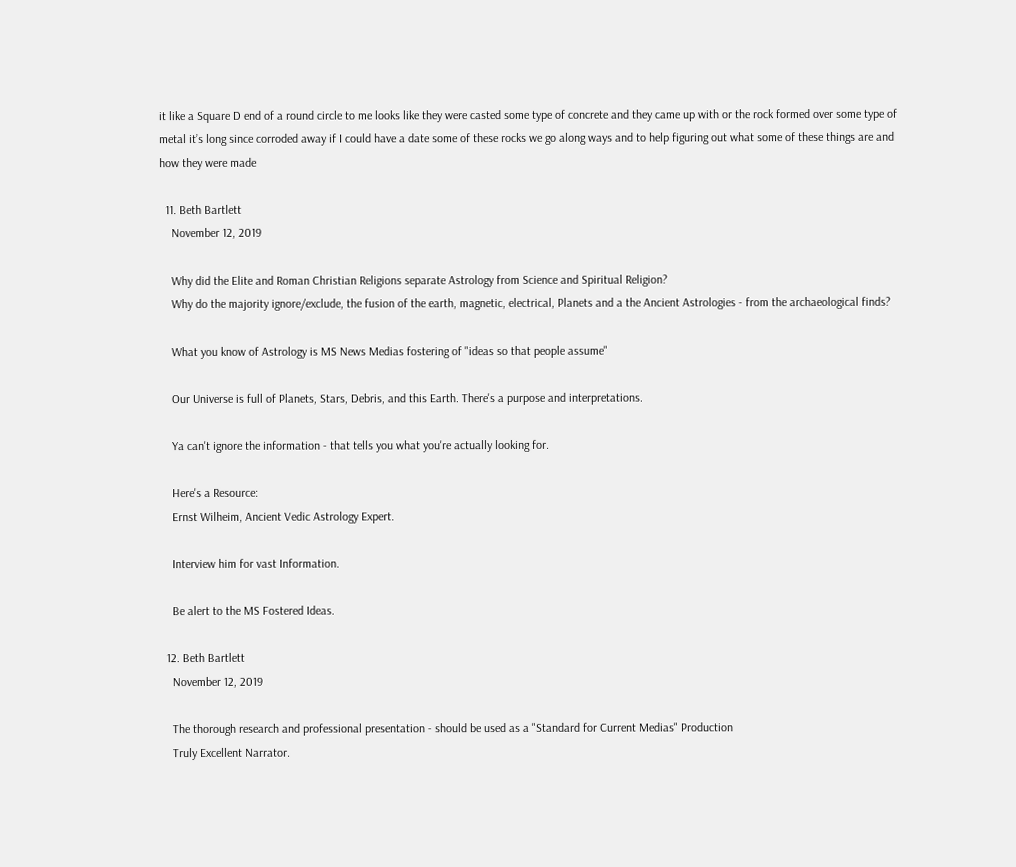it like a Square D end of a round circle to me looks like they were casted some type of concrete and they came up with or the rock formed over some type of metal it’s long since corroded away if I could have a date some of these rocks we go along ways and to help figuring out what some of these things are and how they were made

  11. Beth Bartlett
    November 12, 2019

    Why did the Elite and Roman Christian Religions separate Astrology from Science and Spiritual Religion?
    Why do the majority ignore/exclude, the fusion of the earth, magnetic, electrical, Planets and a the Ancient Astrologies - from the archaeological finds?

    What you know of Astrology is MS News Medias fostering of "ideas so that people assume"

    Our Universe is full of Planets, Stars, Debris, and this Earth. There's a purpose and interpretations.

    Ya can't ignore the information - that tells you what you're actually looking for.

    Here's a Resource:
    Ernst Wilheim, Ancient Vedic Astrology Expert.

    Interview him for vast Information.

    Be alert to the MS Fostered Ideas.

  12. Beth Bartlett
    November 12, 2019

    The thorough research and professional presentation - should be used as a "Standard for Current Medias" Production
    Truly Excellent Narrator.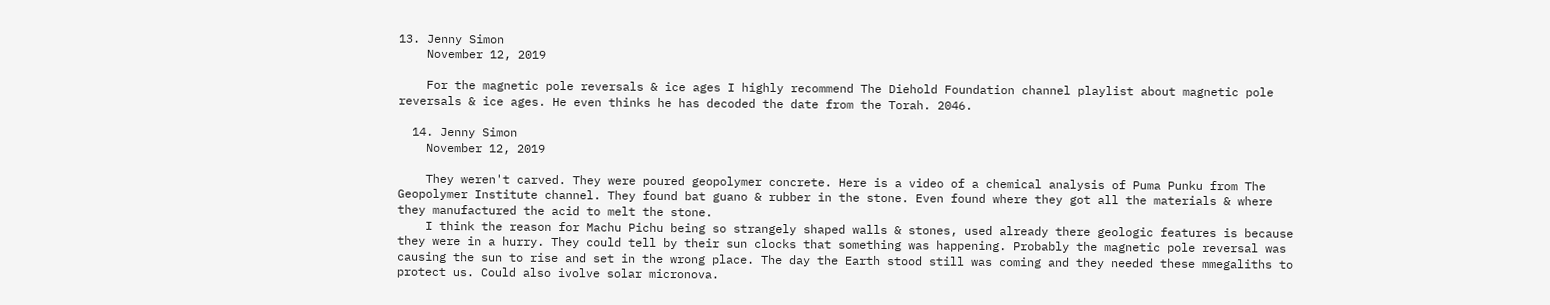13. Jenny Simon
    November 12, 2019

    For the magnetic pole reversals & ice ages I highly recommend The Diehold Foundation channel playlist about magnetic pole reversals & ice ages. He even thinks he has decoded the date from the Torah. 2046.

  14. Jenny Simon
    November 12, 2019

    They weren't carved. They were poured geopolymer concrete. Here is a video of a chemical analysis of Puma Punku from The Geopolymer Institute channel. They found bat guano & rubber in the stone. Even found where they got all the materials & where they manufactured the acid to melt the stone.
    I think the reason for Machu Pichu being so strangely shaped walls & stones, used already there geologic features is because they were in a hurry. They could tell by their sun clocks that something was happening. Probably the magnetic pole reversal was causing the sun to rise and set in the wrong place. The day the Earth stood still was coming and they needed these mmegaliths to protect us. Could also ivolve solar micronova.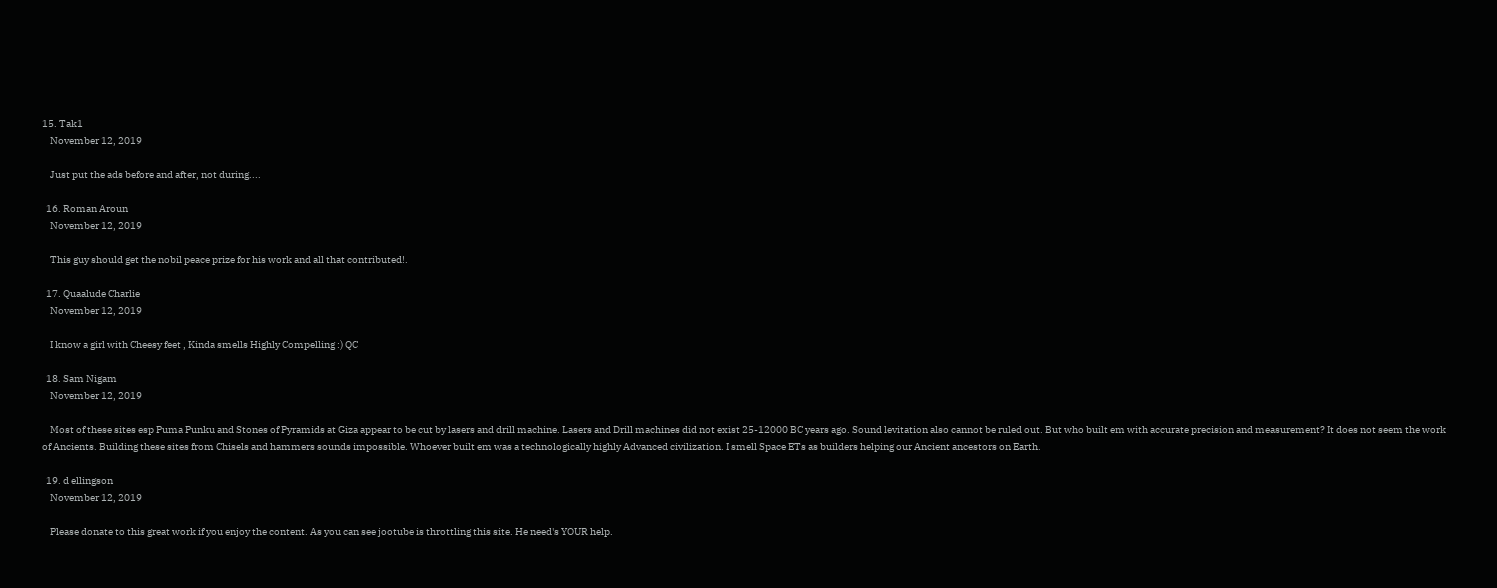15. Tak1
    November 12, 2019

    Just put the ads before and after, not during....

  16. Roman Aroun
    November 12, 2019

    This guy should get the nobil peace prize for his work and all that contributed!.

  17. Quaalude Charlie
    November 12, 2019

    I know a girl with Cheesy feet , Kinda smells Highly Compelling :) QC

  18. Sam Nigam
    November 12, 2019

    Most of these sites esp Puma Punku and Stones of Pyramids at Giza appear to be cut by lasers and drill machine. Lasers and Drill machines did not exist 25-12000 BC years ago. Sound levitation also cannot be ruled out. But who built em with accurate precision and measurement? It does not seem the work of Ancients. Building these sites from Chisels and hammers sounds impossible. Whoever built em was a technologically highly Advanced civilization. I smell Space ETs as builders helping our Ancient ancestors on Earth.

  19. d ellingson
    November 12, 2019

    Please donate to this great work if you enjoy the content. As you can see jootube is throttling this site. He need's YOUR help.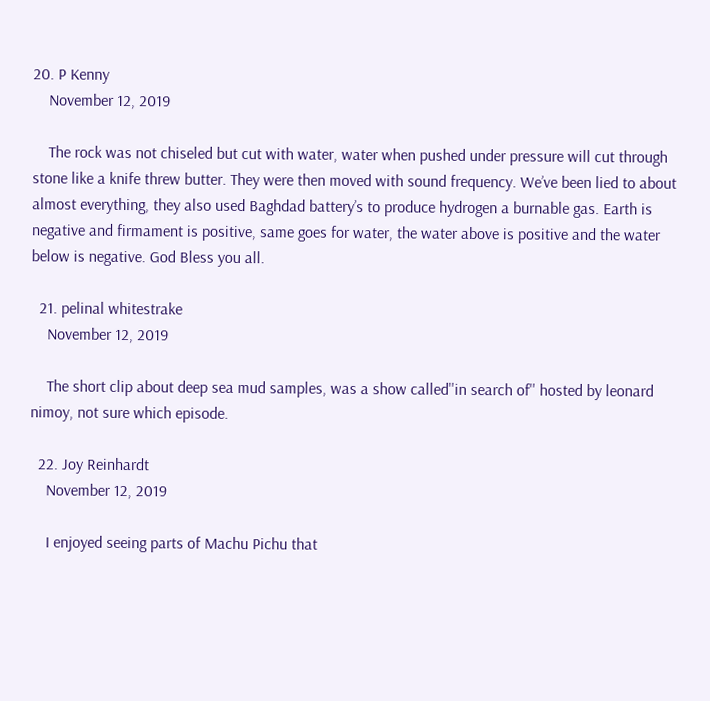20. P Kenny
    November 12, 2019

    The rock was not chiseled but cut with water, water when pushed under pressure will cut through stone like a knife threw butter. They were then moved with sound frequency. We’ve been lied to about almost everything, they also used Baghdad battery’s to produce hydrogen a burnable gas. Earth is negative and firmament is positive, same goes for water, the water above is positive and the water below is negative. God Bless you all.

  21. pelinal whitestrake
    November 12, 2019

    The short clip about deep sea mud samples, was a show called''in search of'' hosted by leonard nimoy, not sure which episode.

  22. Joy Reinhardt
    November 12, 2019

    I enjoyed seeing parts of Machu Pichu that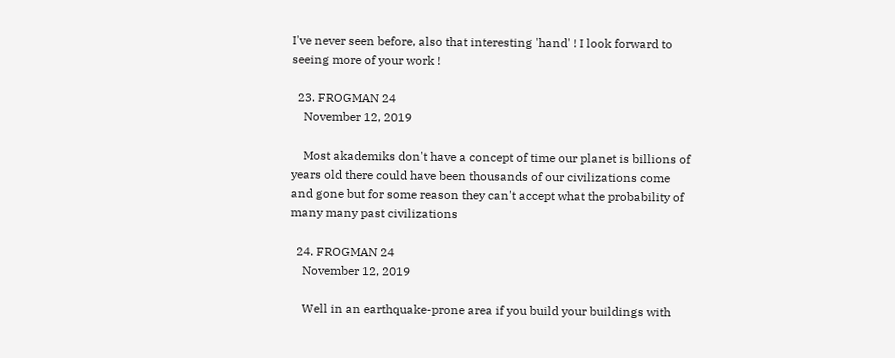I've never seen before, also that interesting 'hand' ! I look forward to seeing more of your work !

  23. FROGMAN 24
    November 12, 2019

    Most akademiks don't have a concept of time our planet is billions of years old there could have been thousands of our civilizations come and gone but for some reason they can't accept what the probability of many many past civilizations

  24. FROGMAN 24
    November 12, 2019

    Well in an earthquake-prone area if you build your buildings with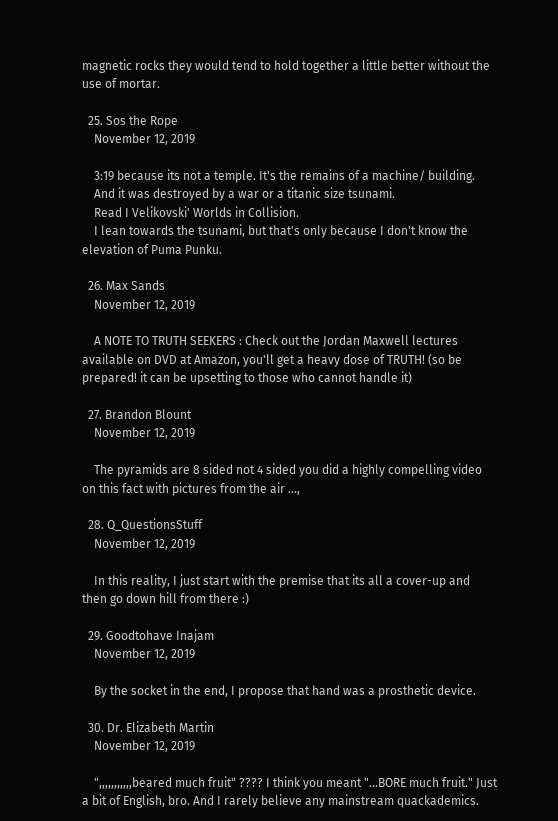magnetic rocks they would tend to hold together a little better without the use of mortar.

  25. Sos the Rope
    November 12, 2019

    3:19 because its not a temple. It's the remains of a machine/ building.
    And it was destroyed by a war or a titanic size tsunami.
    Read I Velikovski' Worlds in Collision.
    I lean towards the tsunami, but that's only because I don't know the elevation of Puma Punku.

  26. Max Sands
    November 12, 2019

    A NOTE TO TRUTH SEEKERS : Check out the Jordan Maxwell lectures available on DVD at Amazon, you'll get a heavy dose of TRUTH! (so be prepared! it can be upsetting to those who cannot handle it)

  27. Brandon Blount
    November 12, 2019

    The pyramids are 8 sided not 4 sided you did a highly compelling video on this fact with pictures from the air ...,

  28. Q_QuestionsStuff
    November 12, 2019

    In this reality, I just start with the premise that its all a cover-up and then go down hill from there :)

  29. Goodtohave Inajam
    November 12, 2019

    By the socket in the end, I propose that hand was a prosthetic device.

  30. Dr. Elizabeth Martin
    November 12, 2019

    ",,,,,,,,,,,beared much fruit" ???? I think you meant "...BORE much fruit." Just a bit of English, bro. And I rarely believe any mainstream quackademics.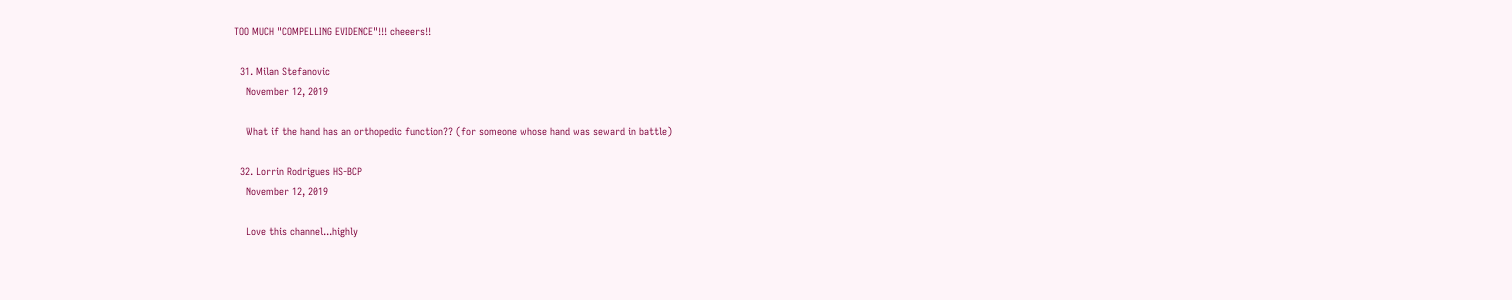TOO MUCH "COMPELLING EVIDENCE"!!! cheeers!!

  31. Milan Stefanovic
    November 12, 2019

    What if the hand has an orthopedic function?? (for someone whose hand was seward in battle)

  32. Lorrin Rodrigues HS-BCP
    November 12, 2019

    Love this channel...highly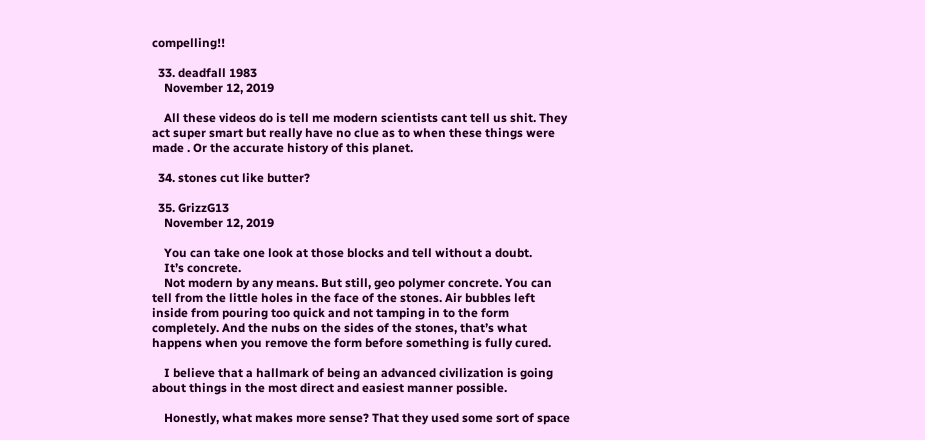compelling!!

  33. deadfall 1983
    November 12, 2019

    All these videos do is tell me modern scientists cant tell us shit. They act super smart but really have no clue as to when these things were made . Or the accurate history of this planet.

  34. stones cut like butter?

  35. GrizzG13
    November 12, 2019

    You can take one look at those blocks and tell without a doubt.
    It’s concrete.
    Not modern by any means. But still, geo polymer concrete. You can tell from the little holes in the face of the stones. Air bubbles left inside from pouring too quick and not tamping in to the form completely. And the nubs on the sides of the stones, that’s what happens when you remove the form before something is fully cured.

    I believe that a hallmark of being an advanced civilization is going about things in the most direct and easiest manner possible.

    Honestly, what makes more sense? That they used some sort of space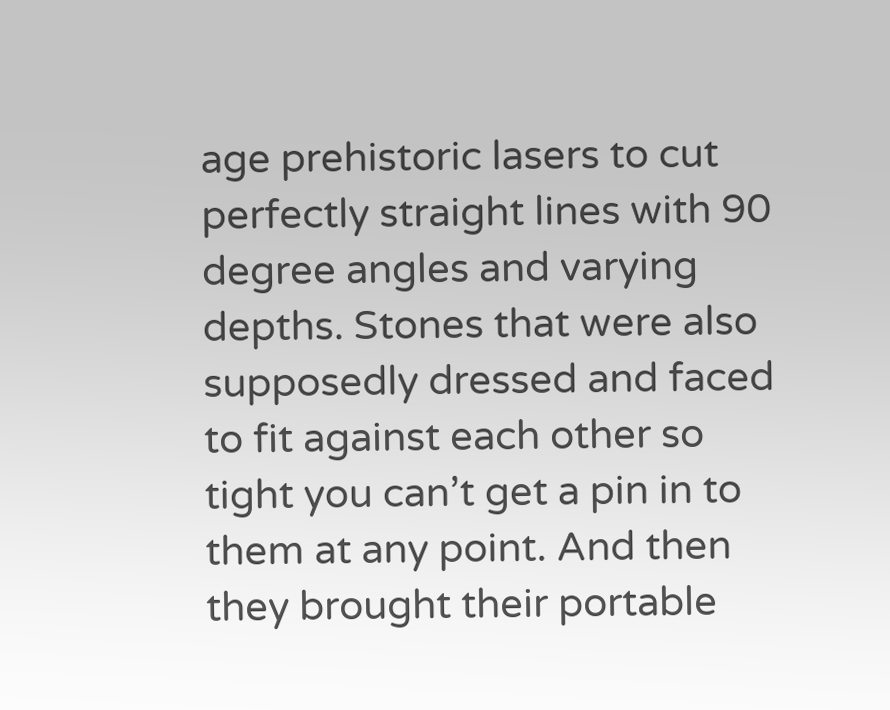age prehistoric lasers to cut perfectly straight lines with 90 degree angles and varying depths. Stones that were also supposedly dressed and faced to fit against each other so tight you can’t get a pin in to them at any point. And then they brought their portable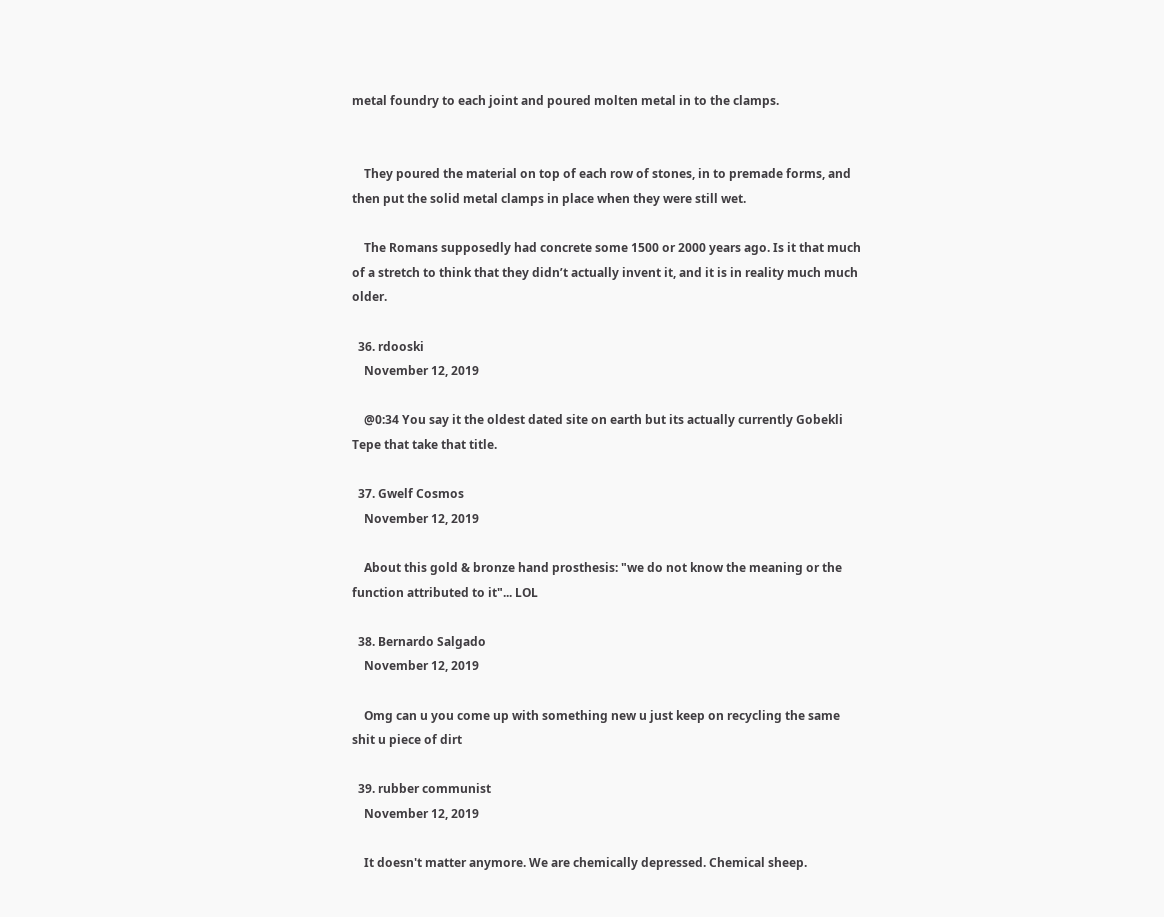metal foundry to each joint and poured molten metal in to the clamps.


    They poured the material on top of each row of stones, in to premade forms, and then put the solid metal clamps in place when they were still wet.

    The Romans supposedly had concrete some 1500 or 2000 years ago. Is it that much of a stretch to think that they didn’t actually invent it, and it is in reality much much older.

  36. rdooski
    November 12, 2019

    @0:34 You say it the oldest dated site on earth but its actually currently Gobekli Tepe that take that title.

  37. Gwelf Cosmos
    November 12, 2019

    About this gold & bronze hand prosthesis: "we do not know the meaning or the function attributed to it"... LOL

  38. Bernardo Salgado
    November 12, 2019

    Omg can u you come up with something new u just keep on recycling the same shit u piece of dirt

  39. rubber communist
    November 12, 2019

    It doesn't matter anymore. We are chemically depressed. Chemical sheep.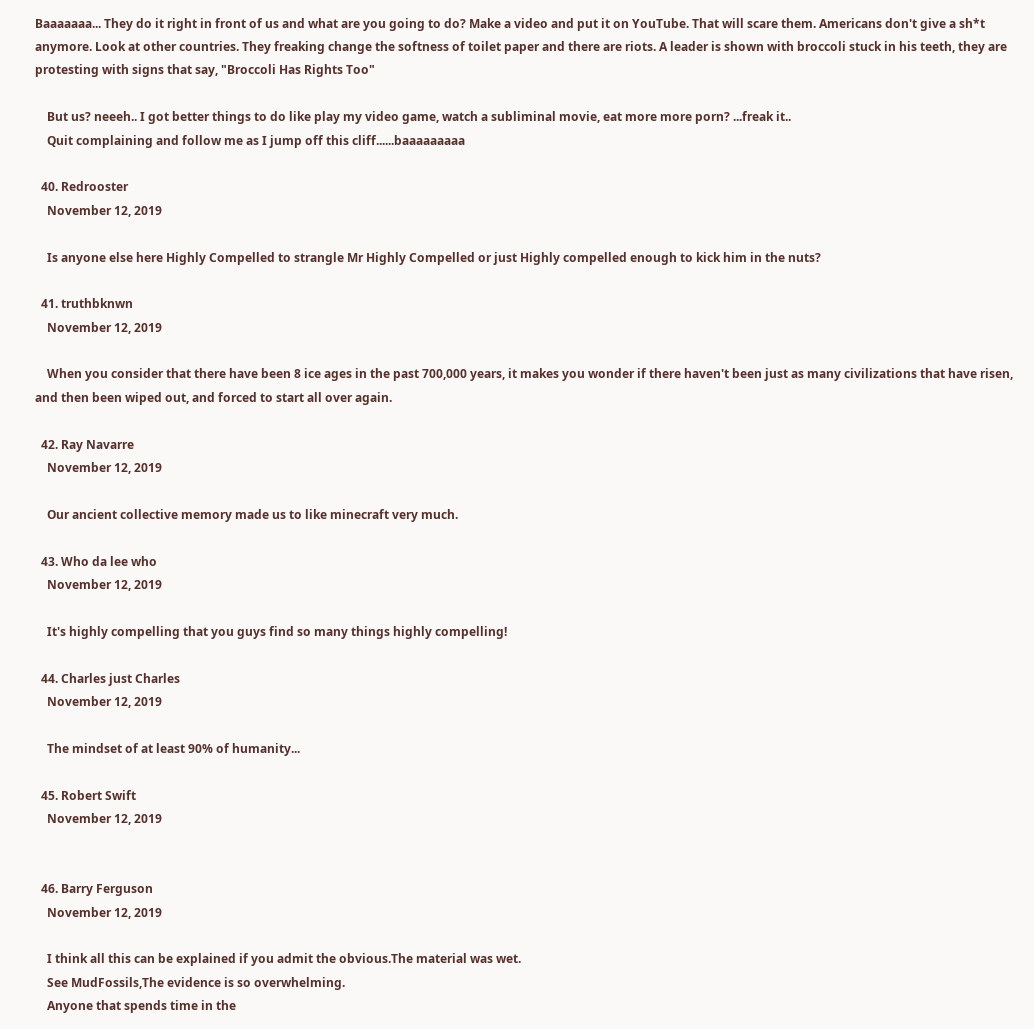Baaaaaaa... They do it right in front of us and what are you going to do? Make a video and put it on YouTube. That will scare them. Americans don't give a sh*t anymore. Look at other countries. They freaking change the softness of toilet paper and there are riots. A leader is shown with broccoli stuck in his teeth, they are protesting with signs that say, "Broccoli Has Rights Too"

    But us? neeeh.. I got better things to do like play my video game, watch a subliminal movie, eat more more porn? ...freak it..
    Quit complaining and follow me as I jump off this cliff......baaaaaaaaa

  40. Redrooster
    November 12, 2019

    Is anyone else here Highly Compelled to strangle Mr Highly Compelled or just Highly compelled enough to kick him in the nuts?

  41. truthbknwn
    November 12, 2019

    When you consider that there have been 8 ice ages in the past 700,000 years, it makes you wonder if there haven't been just as many civilizations that have risen, and then been wiped out, and forced to start all over again.

  42. Ray Navarre
    November 12, 2019

    Our ancient collective memory made us to like minecraft very much.

  43. Who da lee who
    November 12, 2019

    It's highly compelling that you guys find so many things highly compelling!

  44. Charles just Charles
    November 12, 2019

    The mindset of at least 90% of humanity...

  45. Robert Swift
    November 12, 2019


  46. Barry Ferguson
    November 12, 2019

    I think all this can be explained if you admit the obvious.The material was wet.
    See MudFossils,The evidence is so overwhelming.
    Anyone that spends time in the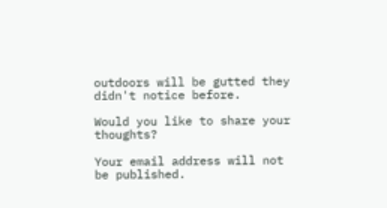outdoors will be gutted they didn't notice before.

Would you like to share your thoughts?

Your email address will not be published.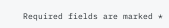Required fields are marked *